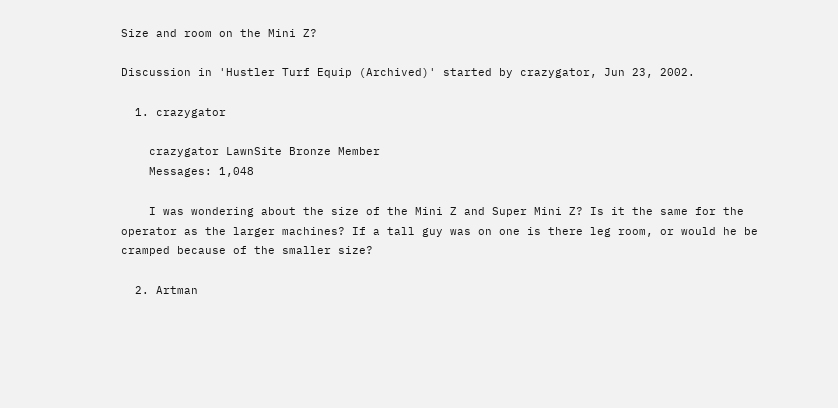Size and room on the Mini Z?

Discussion in 'Hustler Turf Equip (Archived)' started by crazygator, Jun 23, 2002.

  1. crazygator

    crazygator LawnSite Bronze Member
    Messages: 1,048

    I was wondering about the size of the Mini Z and Super Mini Z? Is it the same for the operator as the larger machines? If a tall guy was on one is there leg room, or would he be cramped because of the smaller size?

  2. Artman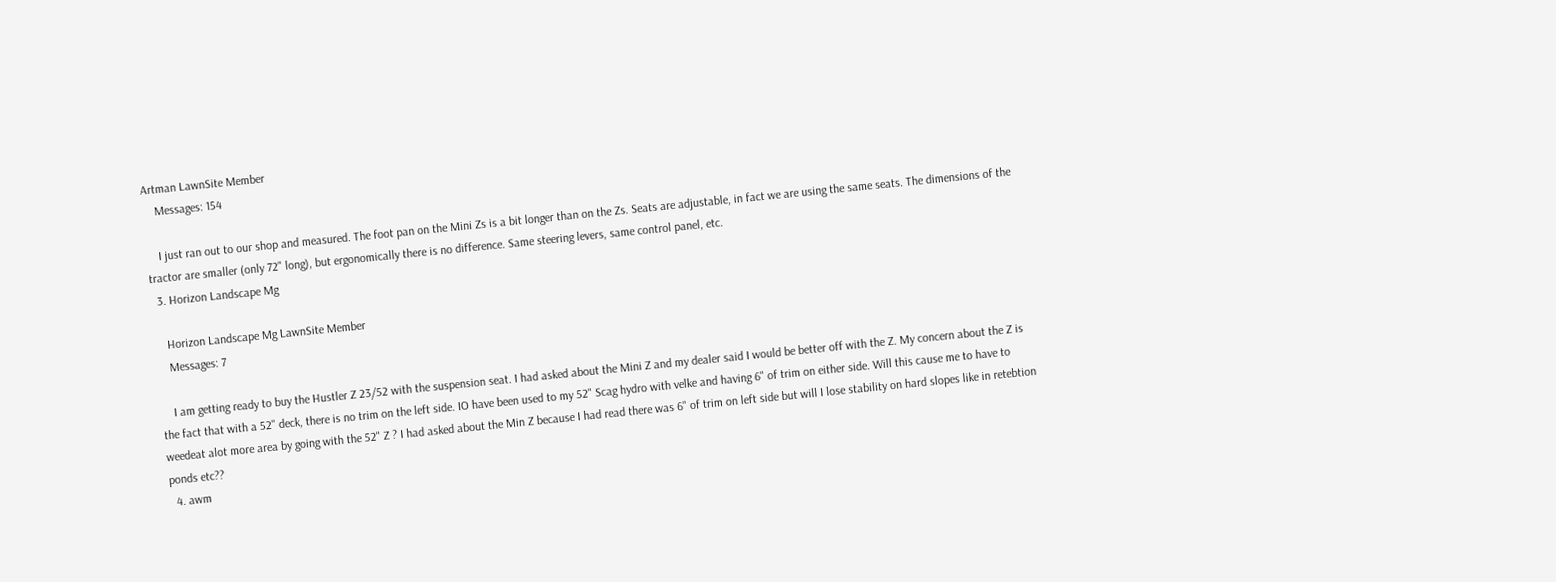Artman LawnSite Member
    Messages: 154

    I just ran out to our shop and measured. The foot pan on the Mini Zs is a bit longer than on the Zs. Seats are adjustable, in fact we are using the same seats. The dimensions of the tractor are smaller (only 72" long), but ergonomically there is no difference. Same steering levers, same control panel, etc.
  3. Horizon Landscape Mg

    Horizon Landscape Mg LawnSite Member
    Messages: 7

    I am getting ready to buy the Hustler Z 23/52 with the suspension seat. I had asked about the Mini Z and my dealer said I would be better off with the Z. My concern about the Z is the fact that with a 52" deck, there is no trim on the left side. IO have been used to my 52" Scag hydro with velke and having 6" of trim on either side. Will this cause me to have to weedeat alot more area by going with the 52" Z ? I had asked about the Min Z because I had read there was 6" of trim on left side but will I lose stability on hard slopes like in retebtion ponds etc??
  4. awm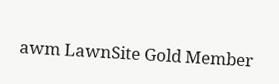awm LawnSite Gold Member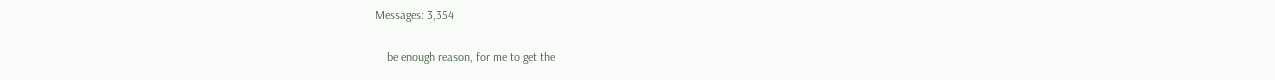Messages: 3,354

    be enough reason, for me to get the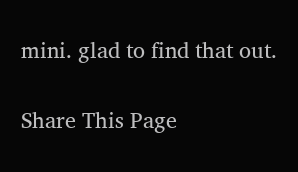mini. glad to find that out.

Share This Page